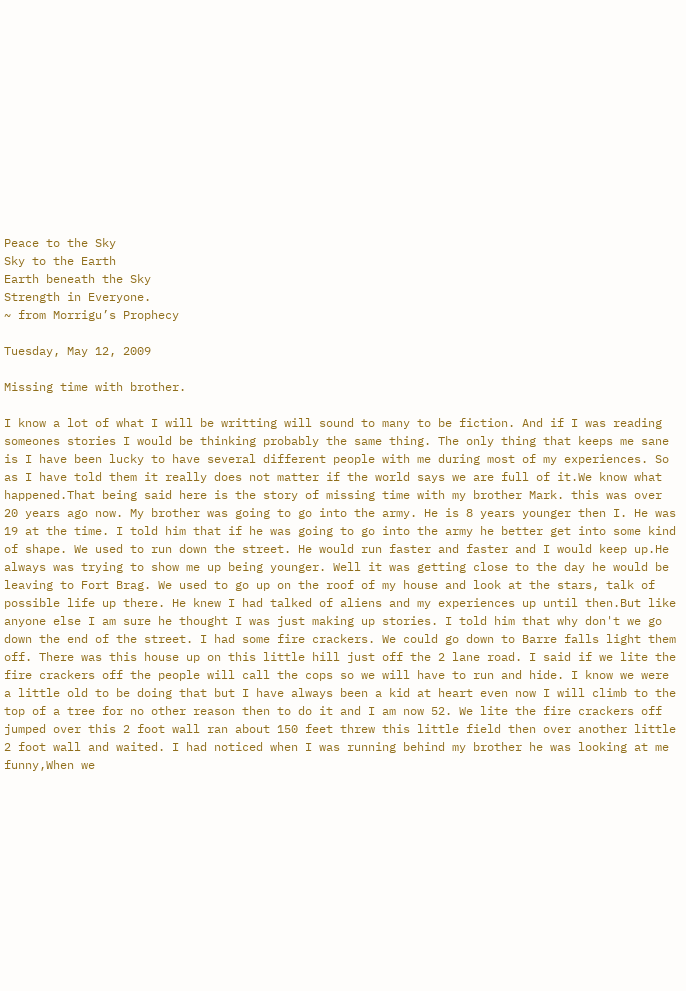Peace to the Sky
Sky to the Earth
Earth beneath the Sky
Strength in Everyone.
~ from Morrigu’s Prophecy

Tuesday, May 12, 2009

Missing time with brother.

I know a lot of what I will be writting will sound to many to be fiction. And if I was reading someones stories I would be thinking probably the same thing. The only thing that keeps me sane is I have been lucky to have several different people with me during most of my experiences. So as I have told them it really does not matter if the world says we are full of it.We know what happened.That being said here is the story of missing time with my brother Mark. this was over 20 years ago now. My brother was going to go into the army. He is 8 years younger then I. He was 19 at the time. I told him that if he was going to go into the army he better get into some kind of shape. We used to run down the street. He would run faster and faster and I would keep up.He always was trying to show me up being younger. Well it was getting close to the day he would be leaving to Fort Brag. We used to go up on the roof of my house and look at the stars, talk of possible life up there. He knew I had talked of aliens and my experiences up until then.But like anyone else I am sure he thought I was just making up stories. I told him that why don't we go down the end of the street. I had some fire crackers. We could go down to Barre falls light them off. There was this house up on this little hill just off the 2 lane road. I said if we lite the fire crackers off the people will call the cops so we will have to run and hide. I know we were a little old to be doing that but I have always been a kid at heart even now I will climb to the top of a tree for no other reason then to do it and I am now 52. We lite the fire crackers off jumped over this 2 foot wall ran about 150 feet threw this little field then over another little 2 foot wall and waited. I had noticed when I was running behind my brother he was looking at me funny,When we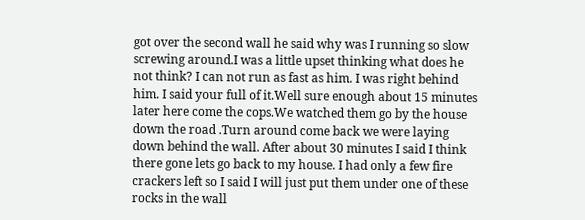got over the second wall he said why was I running so slow screwing around.I was a little upset thinking what does he not think? I can not run as fast as him. I was right behind him. I said your full of it.Well sure enough about 15 minutes later here come the cops.We watched them go by the house down the road .Turn around come back we were laying down behind the wall. After about 30 minutes I said I think there gone lets go back to my house. I had only a few fire crackers left so I said I will just put them under one of these rocks in the wall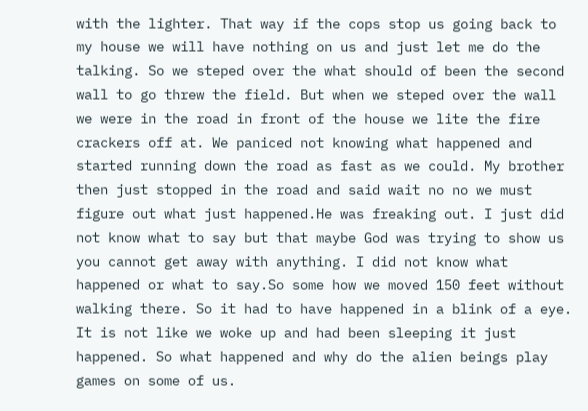with the lighter. That way if the cops stop us going back to my house we will have nothing on us and just let me do the talking. So we steped over the what should of been the second wall to go threw the field. But when we steped over the wall we were in the road in front of the house we lite the fire crackers off at. We paniced not knowing what happened and started running down the road as fast as we could. My brother then just stopped in the road and said wait no no we must figure out what just happened.He was freaking out. I just did not know what to say but that maybe God was trying to show us you cannot get away with anything. I did not know what happened or what to say.So some how we moved 150 feet without walking there. So it had to have happened in a blink of a eye. It is not like we woke up and had been sleeping it just happened. So what happened and why do the alien beings play games on some of us.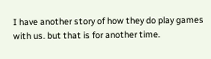I have another story of how they do play games with us. but that is for another time.